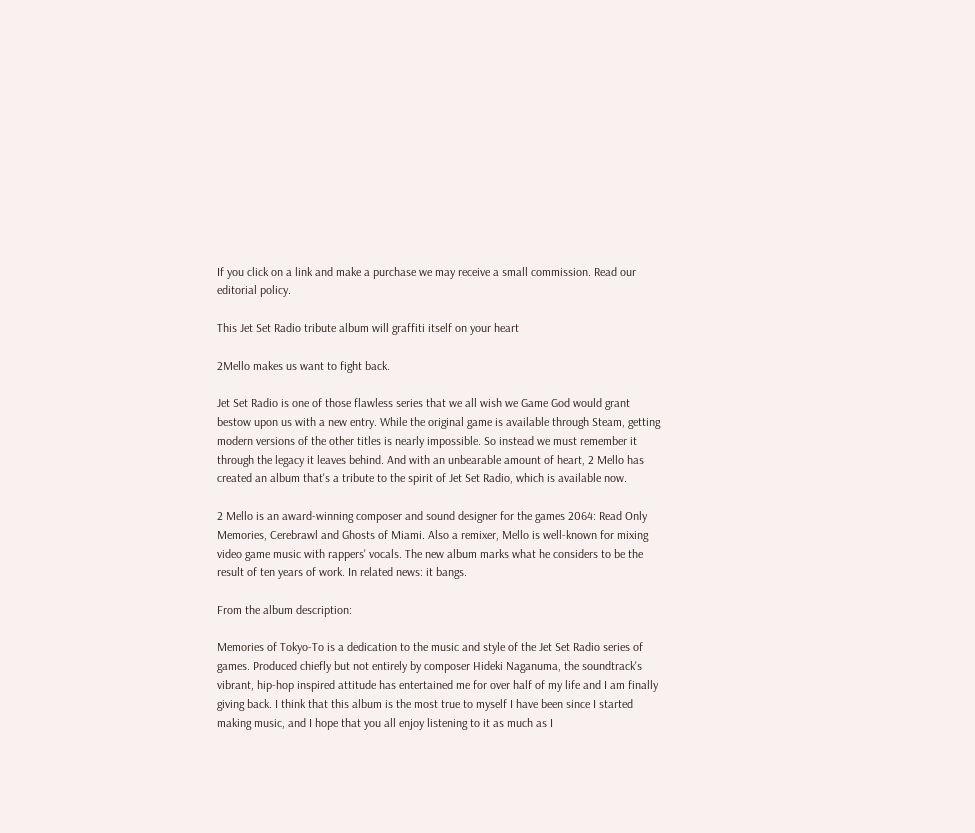If you click on a link and make a purchase we may receive a small commission. Read our editorial policy.

This Jet Set Radio tribute album will graffiti itself on your heart

2Mello makes us want to fight back.

Jet Set Radio is one of those flawless series that we all wish we Game God would grant bestow upon us with a new entry. While the original game is available through Steam, getting modern versions of the other titles is nearly impossible. So instead we must remember it through the legacy it leaves behind. And with an unbearable amount of heart, 2 Mello has created an album that's a tribute to the spirit of Jet Set Radio, which is available now.

2 Mello is an award-winning composer and sound designer for the games 2064: Read Only Memories, Cerebrawl and Ghosts of Miami. Also a remixer, Mello is well-known for mixing video game music with rappers' vocals. The new album marks what he considers to be the result of ten years of work. In related news: it bangs.

From the album description:

Memories of Tokyo-To is a dedication to the music and style of the Jet Set Radio series of games. Produced chiefly but not entirely by composer Hideki Naganuma, the soundtrack's vibrant, hip-hop inspired attitude has entertained me for over half of my life and I am finally giving back. I think that this album is the most true to myself I have been since I started making music, and I hope that you all enjoy listening to it as much as I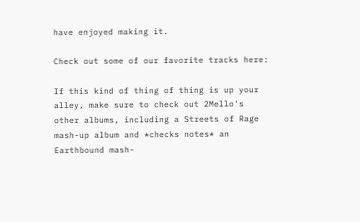have enjoyed making it.

Check out some of our favorite tracks here:

If this kind of thing of thing is up your alley, make sure to check out 2Mello's other albums, including a Streets of Rage mash-up album and *checks notes* an Earthbound mash-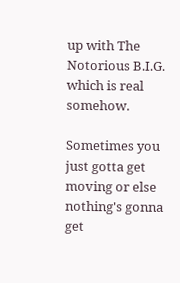up with The Notorious B.I.G. which is real somehow.

Sometimes you just gotta get moving or else nothing's gonna get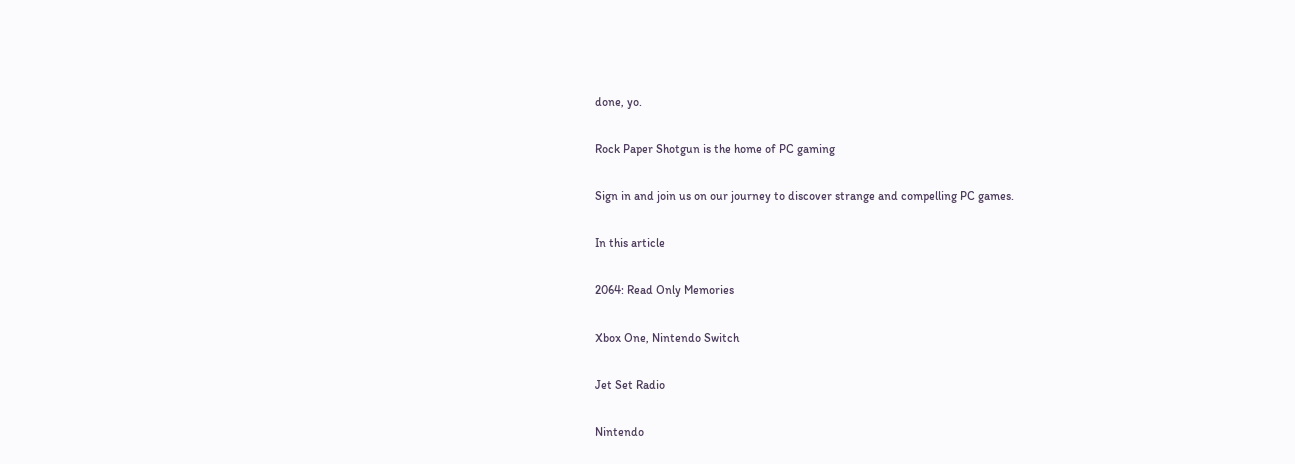done, yo.

Rock Paper Shotgun is the home of PC gaming

Sign in and join us on our journey to discover strange and compelling PC games.

In this article

2064: Read Only Memories

Xbox One, Nintendo Switch

Jet Set Radio

Nintendo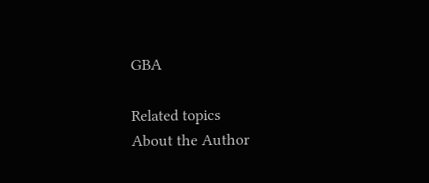GBA

Related topics
About the Author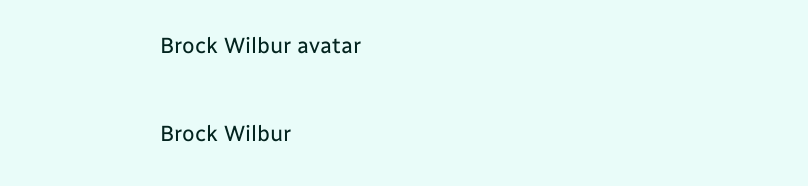Brock Wilbur avatar

Brock Wilbur